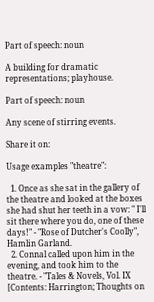Part of speech: noun

A building for dramatic representations; playhouse.

Part of speech: noun

Any scene of stirring events.

Share it on:

Usage examples "theatre":

  1. Once as she sat in the gallery of the theatre and looked at the boxes she had shut her teeth in a vow: " I'll sit there where you do, one of these days!" - "Rose of Dutcher's Coolly", Hamlin Garland.
  2. Connal called upon him in the evening, and took him to the theatre. - "Tales & Novels, Vol. IX [Contents: Harrington; Thoughts on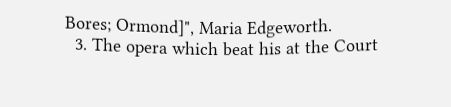Bores; Ormond]", Maria Edgeworth.
  3. The opera which beat his at the Court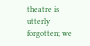theatre is utterly forgotten; we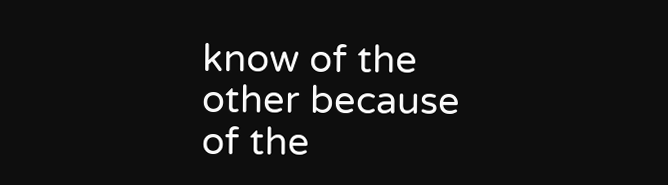know of the other because of the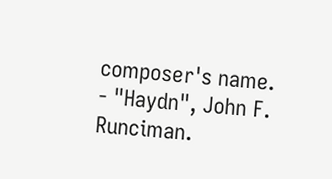composer's name. - "Haydn", John F. Runciman.